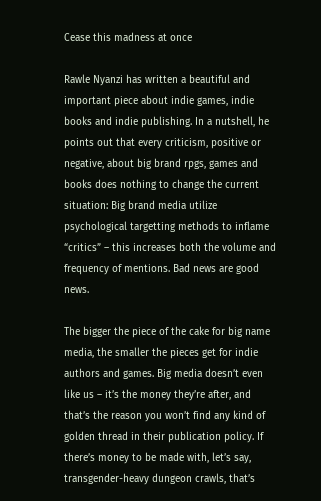Cease this madness at once

Rawle Nyanzi has written a beautiful and important piece about indie games, indie books and indie publishing. In a nutshell, he points out that every criticism, positive or negative, about big brand rpgs, games and books does nothing to change the current situation: Big brand media utilize psychological targetting methods to inflame “critics” – this increases both the volume and frequency of mentions. Bad news are good news.

The bigger the piece of the cake for big name media, the smaller the pieces get for indie authors and games. Big media doesn’t even like us – it’s the money they’re after, and that’s the reason you won’t find any kind of golden thread in their publication policy. If there’s money to be made with, let’s say, transgender-heavy dungeon crawls, that’s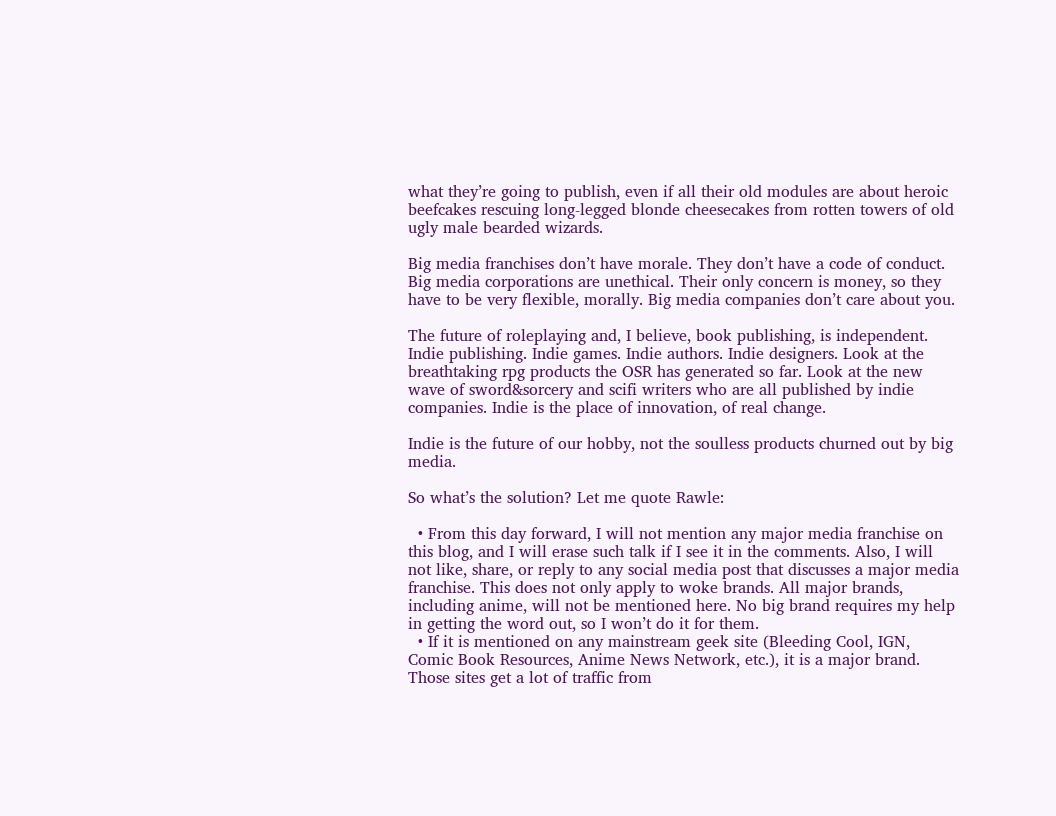what they’re going to publish, even if all their old modules are about heroic beefcakes rescuing long-legged blonde cheesecakes from rotten towers of old ugly male bearded wizards.

Big media franchises don’t have morale. They don’t have a code of conduct. Big media corporations are unethical. Their only concern is money, so they have to be very flexible, morally. Big media companies don’t care about you.

The future of roleplaying and, I believe, book publishing, is independent. Indie publishing. Indie games. Indie authors. Indie designers. Look at the breathtaking rpg products the OSR has generated so far. Look at the new wave of sword&sorcery and scifi writers who are all published by indie companies. Indie is the place of innovation, of real change.

Indie is the future of our hobby, not the soulless products churned out by big media.

So what’s the solution? Let me quote Rawle:

  • From this day forward, I will not mention any major media franchise on this blog, and I will erase such talk if I see it in the comments. Also, I will not like, share, or reply to any social media post that discusses a major media franchise. This does not only apply to woke brands. All major brands, including anime, will not be mentioned here. No big brand requires my help in getting the word out, so I won’t do it for them.
  • If it is mentioned on any mainstream geek site (Bleeding Cool, IGN, Comic Book Resources, Anime News Network, etc.), it is a major brand. Those sites get a lot of traffic from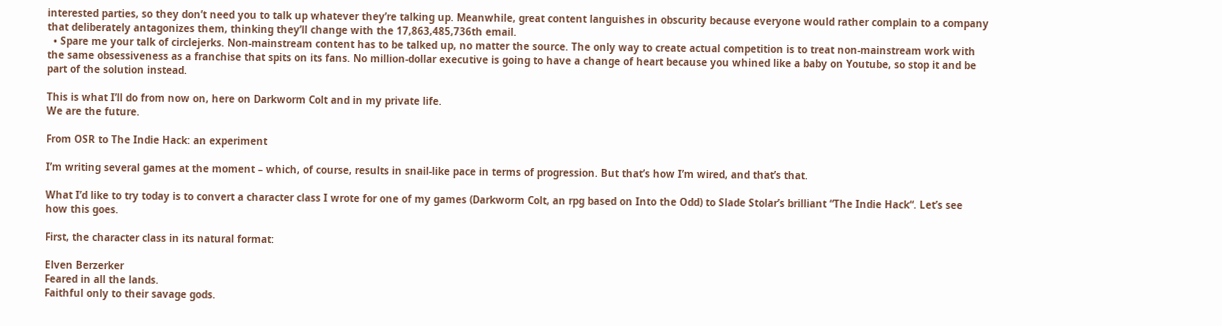interested parties, so they don’t need you to talk up whatever they’re talking up. Meanwhile, great content languishes in obscurity because everyone would rather complain to a company that deliberately antagonizes them, thinking they’ll change with the 17,863,485,736th email.
  • Spare me your talk of circlejerks. Non-mainstream content has to be talked up, no matter the source. The only way to create actual competition is to treat non-mainstream work with the same obsessiveness as a franchise that spits on its fans. No million-dollar executive is going to have a change of heart because you whined like a baby on Youtube, so stop it and be part of the solution instead.

This is what I’ll do from now on, here on Darkworm Colt and in my private life.
We are the future.

From OSR to The Indie Hack: an experiment

I’m writing several games at the moment – which, of course, results in snail-like pace in terms of progression. But that’s how I’m wired, and that’s that.

What I’d like to try today is to convert a character class I wrote for one of my games (Darkworm Colt, an rpg based on Into the Odd) to Slade Stolar’s brilliant “The Indie Hack“. Let’s see how this goes.

First, the character class in its natural format:

Elven Berzerker
Feared in all the lands.
Faithful only to their savage gods.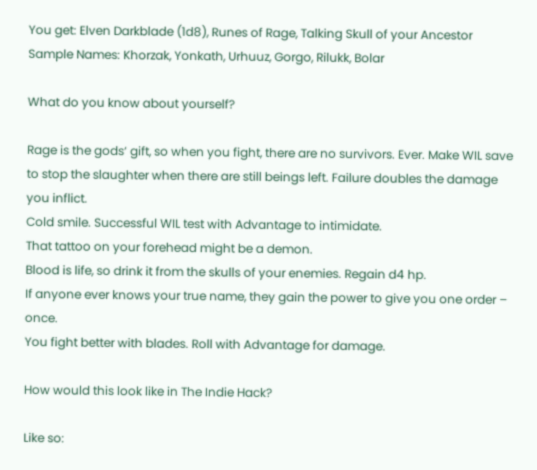You get: Elven Darkblade (1d8), Runes of Rage, Talking Skull of your Ancestor
Sample Names: Khorzak, Yonkath, Urhuuz, Gorgo, Rilukk, Bolar

What do you know about yourself?

Rage is the gods‘ gift, so when you fight, there are no survivors. Ever. Make WIL save to stop the slaughter when there are still beings left. Failure doubles the damage you inflict.
Cold smile. Successful WIL test with Advantage to intimidate.
That tattoo on your forehead might be a demon.
Blood is life, so drink it from the skulls of your enemies. Regain d4 hp.
If anyone ever knows your true name, they gain the power to give you one order – once.
You fight better with blades. Roll with Advantage for damage.

How would this look like in The Indie Hack?

Like so: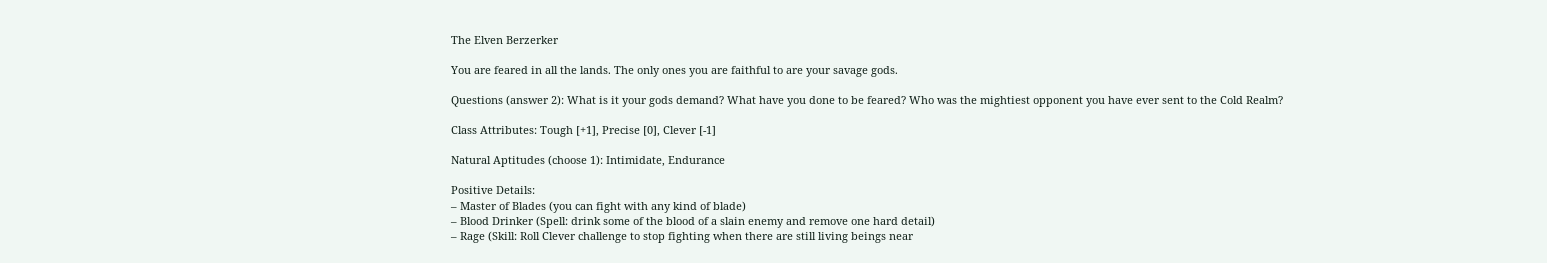The Elven Berzerker

You are feared in all the lands. The only ones you are faithful to are your savage gods.

Questions (answer 2): What is it your gods demand? What have you done to be feared? Who was the mightiest opponent you have ever sent to the Cold Realm?

Class Attributes: Tough [+1], Precise [0], Clever [-1]

Natural Aptitudes (choose 1): Intimidate, Endurance

Positive Details:
– Master of Blades (you can fight with any kind of blade)
– Blood Drinker (Spell: drink some of the blood of a slain enemy and remove one hard detail)
– Rage (Skill: Roll Clever challenge to stop fighting when there are still living beings near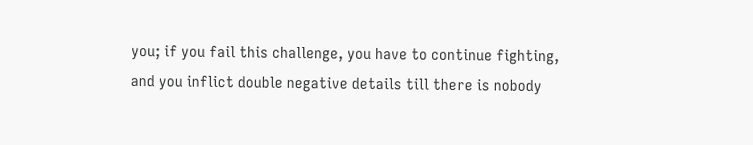you; if you fail this challenge, you have to continue fighting, and you inflict double negative details till there is nobody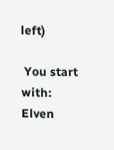left)

 You start with: Elven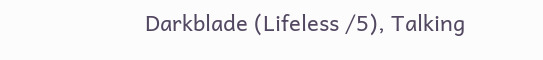Darkblade (Lifeless /5), Talking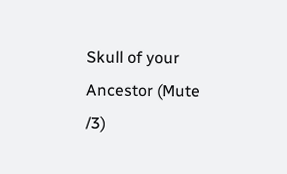Skull of your Ancestor (Mute /3)